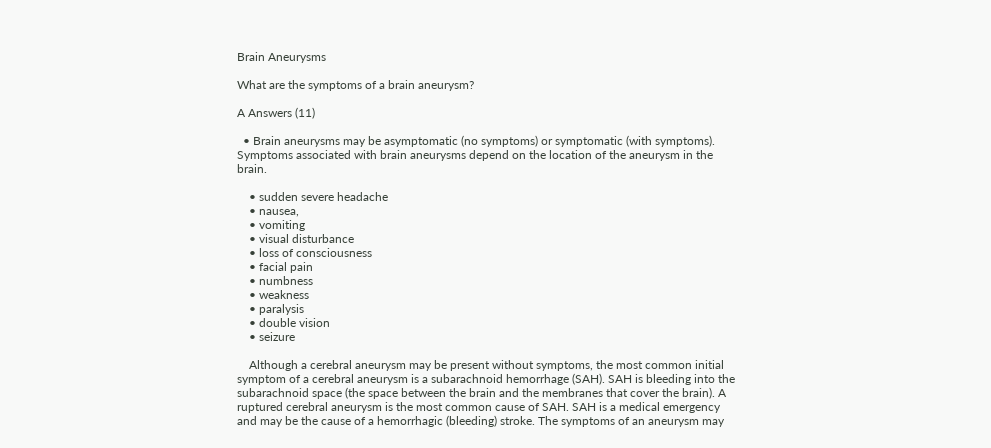Brain Aneurysms

What are the symptoms of a brain aneurysm?

A Answers (11)

  • Brain aneurysms may be asymptomatic (no symptoms) or symptomatic (with symptoms). Symptoms associated with brain aneurysms depend on the location of the aneurysm in the brain.

    • sudden severe headache
    • nausea,
    • vomiting
    • visual disturbance
    • loss of consciousness
    • facial pain
    • numbness
    • weakness
    • paralysis
    • double vision
    • seizure

    Although a cerebral aneurysm may be present without symptoms, the most common initial symptom of a cerebral aneurysm is a subarachnoid hemorrhage (SAH). SAH is bleeding into the subarachnoid space (the space between the brain and the membranes that cover the brain). A ruptured cerebral aneurysm is the most common cause of SAH. SAH is a medical emergency and may be the cause of a hemorrhagic (bleeding) stroke. The symptoms of an aneurysm may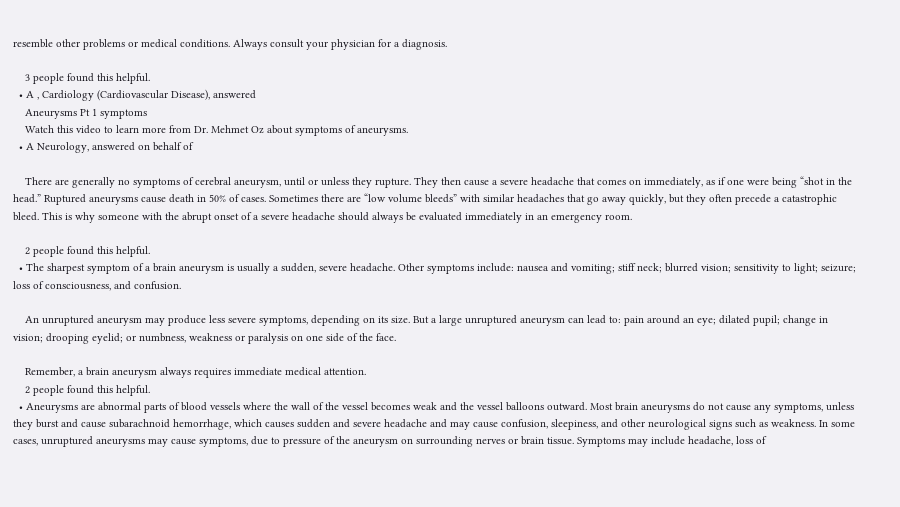resemble other problems or medical conditions. Always consult your physician for a diagnosis.

    3 people found this helpful.
  • A , Cardiology (Cardiovascular Disease), answered
    Aneurysms Pt 1 symptoms
    Watch this video to learn more from Dr. Mehmet Oz about symptoms of aneurysms.
  • A Neurology, answered on behalf of

    There are generally no symptoms of cerebral aneurysm, until or unless they rupture. They then cause a severe headache that comes on immediately, as if one were being “shot in the head.” Ruptured aneurysms cause death in 50% of cases. Sometimes there are “low volume bleeds” with similar headaches that go away quickly, but they often precede a catastrophic bleed. This is why someone with the abrupt onset of a severe headache should always be evaluated immediately in an emergency room.

    2 people found this helpful.
  • The sharpest symptom of a brain aneurysm is usually a sudden, severe headache. Other symptoms include: nausea and vomiting; stiff neck; blurred vision; sensitivity to light; seizure; loss of consciousness, and confusion.

    An unruptured aneurysm may produce less severe symptoms, depending on its size. But a large unruptured aneurysm can lead to: pain around an eye; dilated pupil; change in vision; drooping eyelid; or numbness, weakness or paralysis on one side of the face.

    Remember, a brain aneurysm always requires immediate medical attention.
    2 people found this helpful.
  • Aneurysms are abnormal parts of blood vessels where the wall of the vessel becomes weak and the vessel balloons outward. Most brain aneurysms do not cause any symptoms, unless they burst and cause subarachnoid hemorrhage, which causes sudden and severe headache and may cause confusion, sleepiness, and other neurological signs such as weakness. In some cases, unruptured aneurysms may cause symptoms, due to pressure of the aneurysm on surrounding nerves or brain tissue. Symptoms may include headache, loss of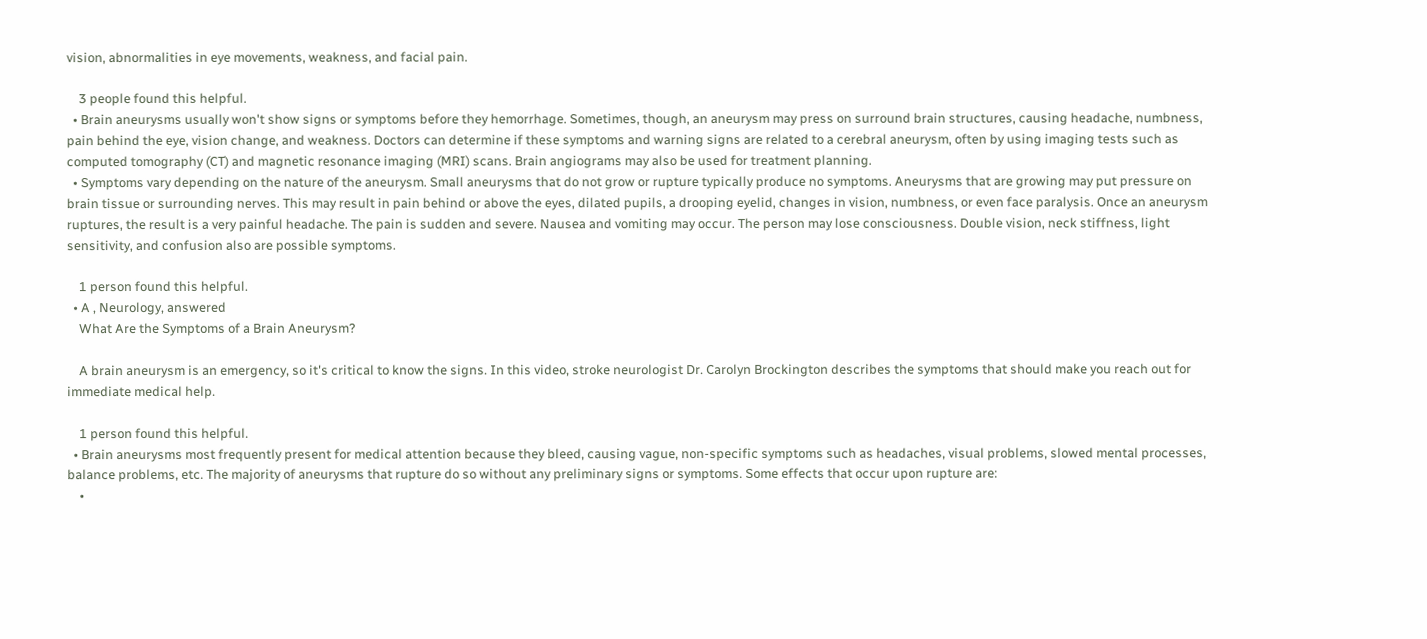vision, abnormalities in eye movements, weakness, and facial pain.

    3 people found this helpful.
  • Brain aneurysms usually won't show signs or symptoms before they hemorrhage. Sometimes, though, an aneurysm may press on surround brain structures, causing headache, numbness, pain behind the eye, vision change, and weakness. Doctors can determine if these symptoms and warning signs are related to a cerebral aneurysm, often by using imaging tests such as computed tomography (CT) and magnetic resonance imaging (MRI) scans. Brain angiograms may also be used for treatment planning.
  • Symptoms vary depending on the nature of the aneurysm. Small aneurysms that do not grow or rupture typically produce no symptoms. Aneurysms that are growing may put pressure on brain tissue or surrounding nerves. This may result in pain behind or above the eyes, dilated pupils, a drooping eyelid, changes in vision, numbness, or even face paralysis. Once an aneurysm ruptures, the result is a very painful headache. The pain is sudden and severe. Nausea and vomiting may occur. The person may lose consciousness. Double vision, neck stiffness, light sensitivity, and confusion also are possible symptoms.

    1 person found this helpful.
  • A , Neurology, answered
    What Are the Symptoms of a Brain Aneurysm?

    A brain aneurysm is an emergency, so it's critical to know the signs. In this video, stroke neurologist Dr. Carolyn Brockington describes the symptoms that should make you reach out for immediate medical help.

    1 person found this helpful.
  • Brain aneurysms most frequently present for medical attention because they bleed, causing vague, non-specific symptoms such as headaches, visual problems, slowed mental processes, balance problems, etc. The majority of aneurysms that rupture do so without any preliminary signs or symptoms. Some effects that occur upon rupture are:
    •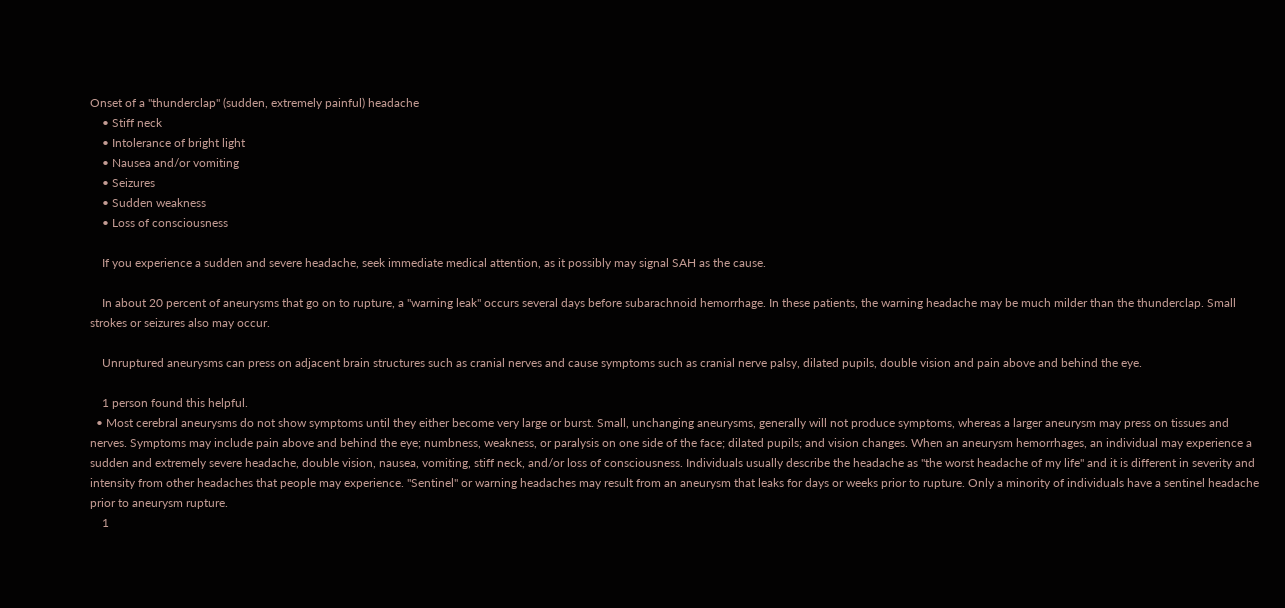Onset of a "thunderclap" (sudden, extremely painful) headache
    • Stiff neck
    • Intolerance of bright light
    • Nausea and/or vomiting
    • Seizures
    • Sudden weakness
    • Loss of consciousness

    If you experience a sudden and severe headache, seek immediate medical attention, as it possibly may signal SAH as the cause.

    In about 20 percent of aneurysms that go on to rupture, a "warning leak" occurs several days before subarachnoid hemorrhage. In these patients, the warning headache may be much milder than the thunderclap. Small strokes or seizures also may occur.

    Unruptured aneurysms can press on adjacent brain structures such as cranial nerves and cause symptoms such as cranial nerve palsy, dilated pupils, double vision and pain above and behind the eye.

    1 person found this helpful.
  • Most cerebral aneurysms do not show symptoms until they either become very large or burst. Small, unchanging aneurysms, generally will not produce symptoms, whereas a larger aneurysm may press on tissues and nerves. Symptoms may include pain above and behind the eye; numbness, weakness, or paralysis on one side of the face; dilated pupils; and vision changes. When an aneurysm hemorrhages, an individual may experience a sudden and extremely severe headache, double vision, nausea, vomiting, stiff neck, and/or loss of consciousness. Individuals usually describe the headache as "the worst headache of my life" and it is different in severity and intensity from other headaches that people may experience. "Sentinel" or warning headaches may result from an aneurysm that leaks for days or weeks prior to rupture. Only a minority of individuals have a sentinel headache prior to aneurysm rupture.
    1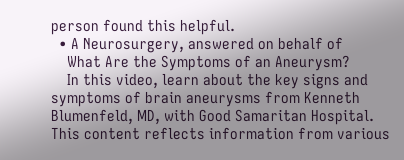person found this helpful.
  • A Neurosurgery, answered on behalf of
    What Are the Symptoms of an Aneurysm?
    In this video, learn about the key signs and symptoms of brain aneurysms from Kenneth Blumenfeld, MD, with Good Samaritan Hospital.
This content reflects information from various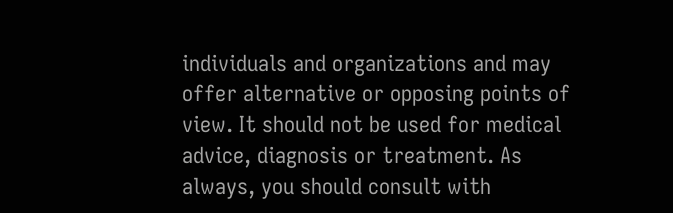individuals and organizations and may offer alternative or opposing points of view. It should not be used for medical advice, diagnosis or treatment. As always, you should consult with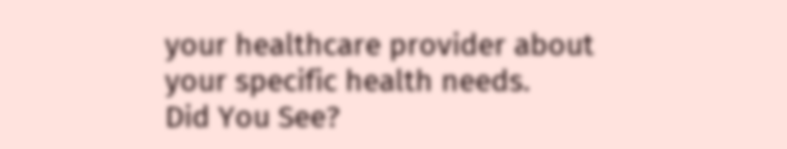your healthcare provider about your specific health needs.
Did You See?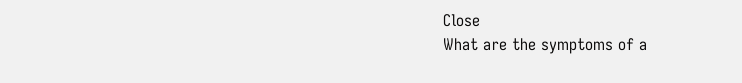Close
What are the symptoms of a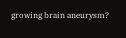growing brain aneurysm?